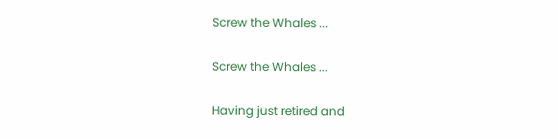Screw the Whales ...

Screw the Whales ...

Having just retired and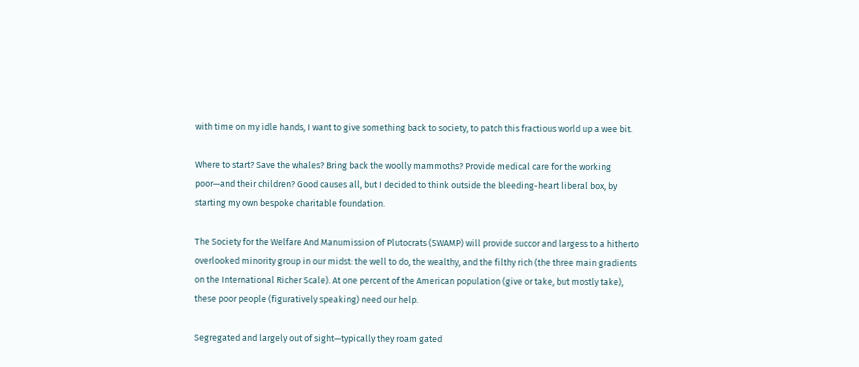with time on my idle hands, I want to give something back to society, to patch this fractious world up a wee bit.

Where to start? Save the whales? Bring back the woolly mammoths? Provide medical care for the working poor—and their children? Good causes all, but I decided to think outside the bleeding-heart liberal box, by starting my own bespoke charitable foundation.

The Society for the Welfare And Manumission of Plutocrats (SWAMP) will provide succor and largess to a hitherto overlooked minority group in our midst: the well to do, the wealthy, and the filthy rich (the three main gradients on the International Richer Scale). At one percent of the American population (give or take, but mostly take), these poor people (figuratively speaking) need our help.

Segregated and largely out of sight—typically they roam gated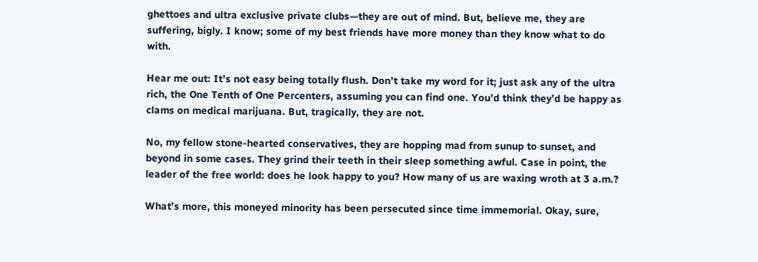ghettoes and ultra exclusive private clubs—they are out of mind. But, believe me, they are suffering, bigly. I know; some of my best friends have more money than they know what to do with.

Hear me out: It’s not easy being totally flush. Don’t take my word for it; just ask any of the ultra rich, the One Tenth of One Percenters, assuming you can find one. You’d think they’d be happy as clams on medical marijuana. But, tragically, they are not.

No, my fellow stone-hearted conservatives, they are hopping mad from sunup to sunset, and beyond in some cases. They grind their teeth in their sleep something awful. Case in point, the leader of the free world: does he look happy to you? How many of us are waxing wroth at 3 a.m.?

What’s more, this moneyed minority has been persecuted since time immemorial. Okay, sure,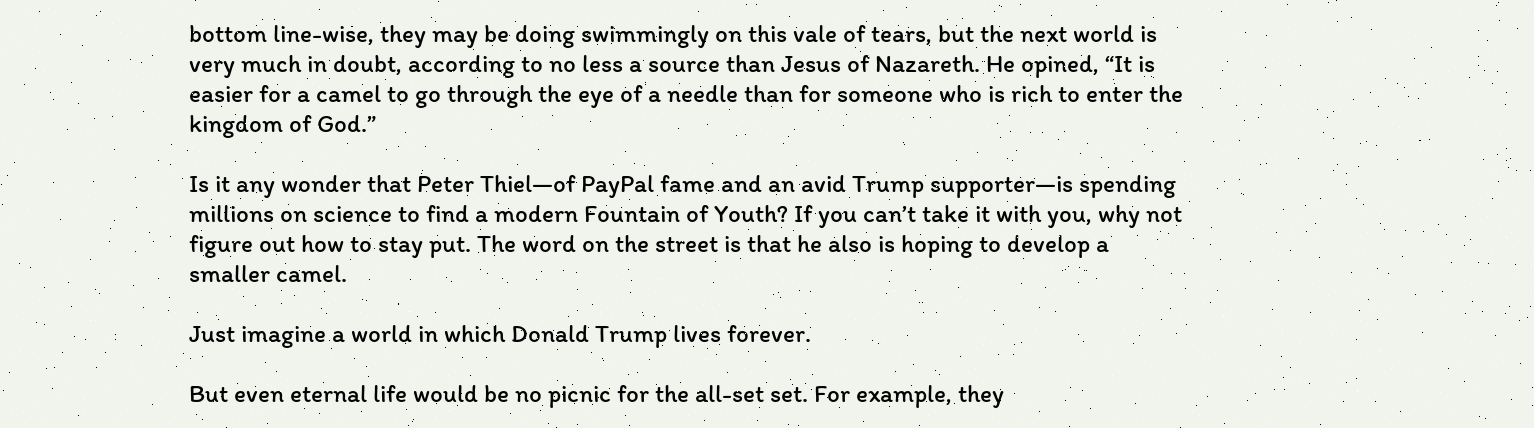bottom line-wise, they may be doing swimmingly on this vale of tears, but the next world is very much in doubt, according to no less a source than Jesus of Nazareth. He opined, “It is easier for a camel to go through the eye of a needle than for someone who is rich to enter the kingdom of God.”

Is it any wonder that Peter Thiel—of PayPal fame and an avid Trump supporter—is spending millions on science to find a modern Fountain of Youth? If you can’t take it with you, why not figure out how to stay put. The word on the street is that he also is hoping to develop a smaller camel.

Just imagine a world in which Donald Trump lives forever.

But even eternal life would be no picnic for the all-set set. For example, they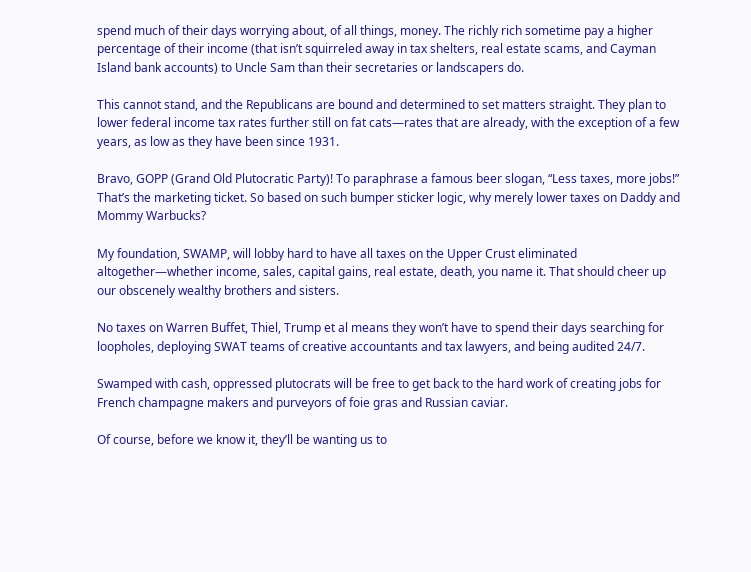spend much of their days worrying about, of all things, money. The richly rich sometime pay a higher percentage of their income (that isn’t squirreled away in tax shelters, real estate scams, and Cayman Island bank accounts) to Uncle Sam than their secretaries or landscapers do.

This cannot stand, and the Republicans are bound and determined to set matters straight. They plan to lower federal income tax rates further still on fat cats—rates that are already, with the exception of a few years, as low as they have been since 1931.

Bravo, GOPP (Grand Old Plutocratic Party)! To paraphrase a famous beer slogan, “Less taxes, more jobs!” That’s the marketing ticket. So based on such bumper sticker logic, why merely lower taxes on Daddy and Mommy Warbucks?

My foundation, SWAMP, will lobby hard to have all taxes on the Upper Crust eliminated altogether—whether income, sales, capital gains, real estate, death, you name it. That should cheer up our obscenely wealthy brothers and sisters.

No taxes on Warren Buffet, Thiel, Trump et al means they won’t have to spend their days searching for loopholes, deploying SWAT teams of creative accountants and tax lawyers, and being audited 24/7.

Swamped with cash, oppressed plutocrats will be free to get back to the hard work of creating jobs for French champagne makers and purveyors of foie gras and Russian caviar.

Of course, before we know it, they’ll be wanting us to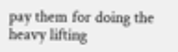pay them for doing the heavy lifting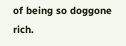of being so doggone rich.